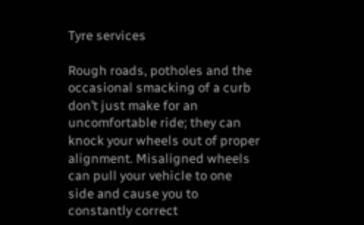Tyre services

Rough roads, potholes and the occasional smacking of a curb don’t just make for an uncomfortable ride; they can knock your wheels out of proper alignment. Misaligned wheels can pull your vehicle to one side and cause you to constantly correct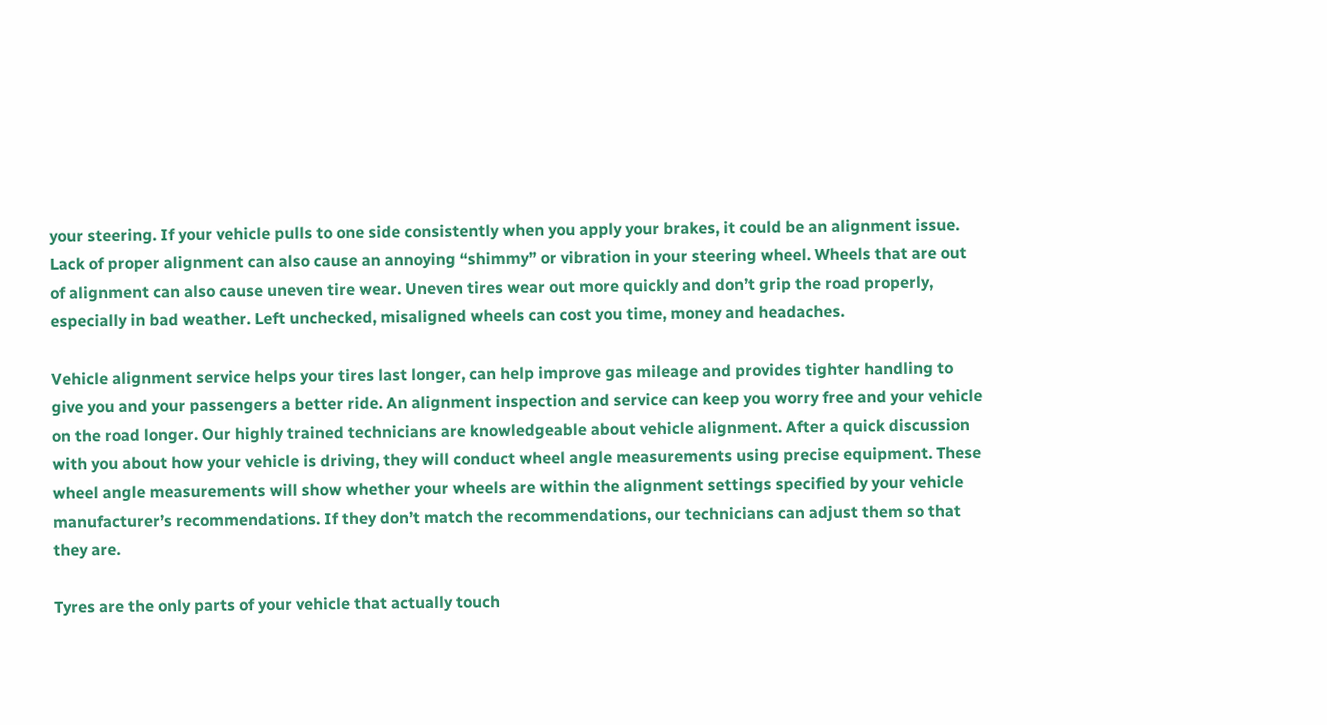your steering. If your vehicle pulls to one side consistently when you apply your brakes, it could be an alignment issue. Lack of proper alignment can also cause an annoying “shimmy” or vibration in your steering wheel. Wheels that are out of alignment can also cause uneven tire wear. Uneven tires wear out more quickly and don’t grip the road properly, especially in bad weather. Left unchecked, misaligned wheels can cost you time, money and headaches.

Vehicle alignment service helps your tires last longer, can help improve gas mileage and provides tighter handling to give you and your passengers a better ride. An alignment inspection and service can keep you worry free and your vehicle on the road longer. Our highly trained technicians are knowledgeable about vehicle alignment. After a quick discussion with you about how your vehicle is driving, they will conduct wheel angle measurements using precise equipment. These wheel angle measurements will show whether your wheels are within the alignment settings specified by your vehicle manufacturer’s recommendations. If they don’t match the recommendations, our technicians can adjust them so that they are.

Tyres are the only parts of your vehicle that actually touch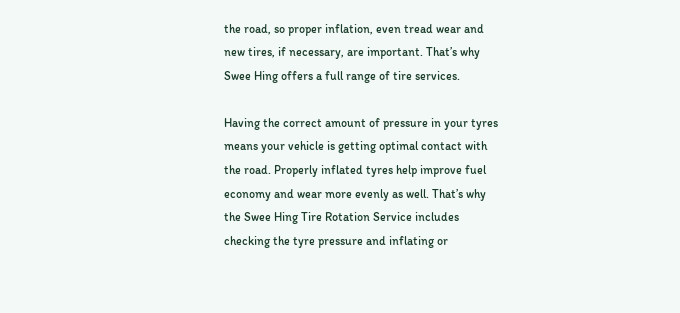the road, so proper inflation, even tread wear and new tires, if necessary, are important. That’s why Swee Hing offers a full range of tire services.

Having the correct amount of pressure in your tyres means your vehicle is getting optimal contact with the road. Properly inflated tyres help improve fuel economy and wear more evenly as well. That’s why the Swee Hing Tire Rotation Service includes checking the tyre pressure and inflating or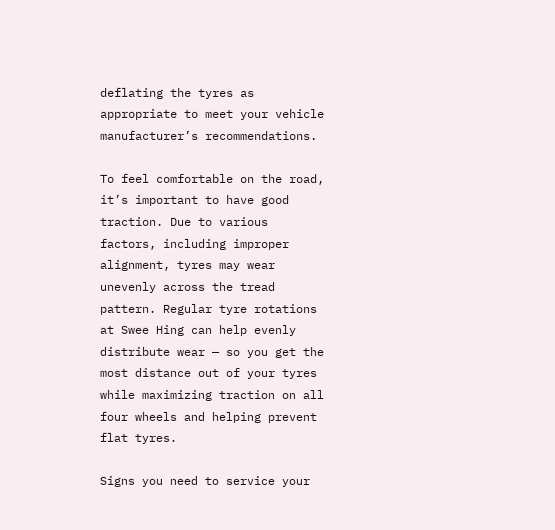deflating the tyres as appropriate to meet your vehicle manufacturer’s recommendations.

To feel comfortable on the road, it’s important to have good traction. Due to various factors, including improper alignment, tyres may wear unevenly across the tread pattern. Regular tyre rotations at Swee Hing can help evenly distribute wear — so you get the most distance out of your tyres while maximizing traction on all four wheels and helping prevent flat tyres.

Signs you need to service your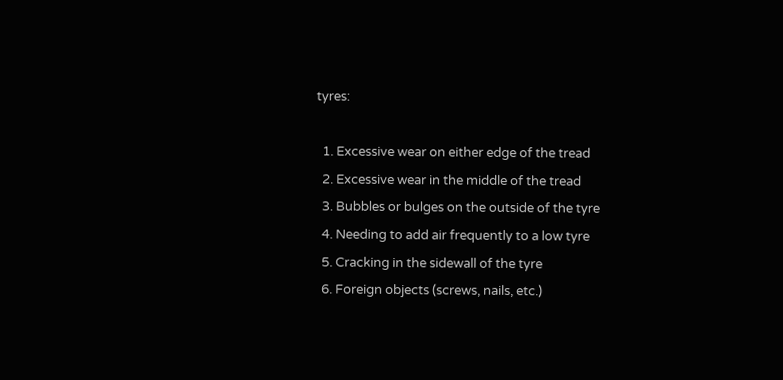tyres:

  1. Excessive wear on either edge of the tread
  2. Excessive wear in the middle of the tread
  3. Bubbles or bulges on the outside of the tyre
  4. Needing to add air frequently to a low tyre
  5. Cracking in the sidewall of the tyre
  6. Foreign objects (screws, nails, etc.)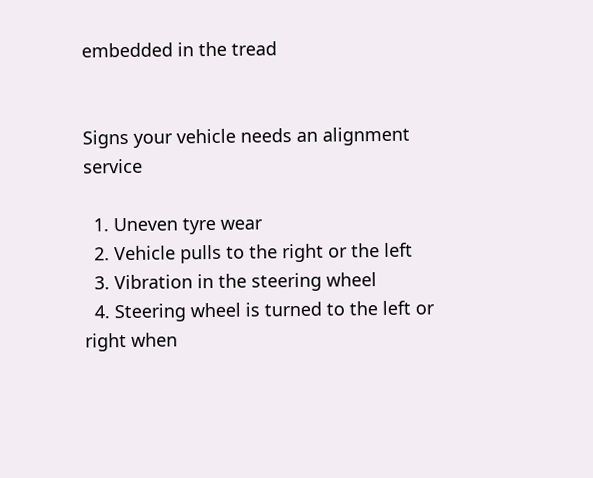embedded in the tread


Signs your vehicle needs an alignment service

  1. Uneven tyre wear
  2. Vehicle pulls to the right or the left
  3. Vibration in the steering wheel
  4. Steering wheel is turned to the left or right when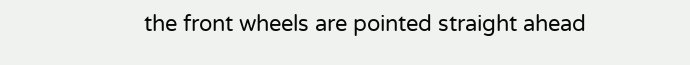the front wheels are pointed straight ahead